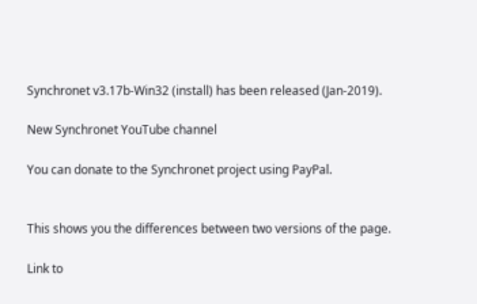Synchronet v3.17b-Win32 (install) has been released (Jan-2019).

New Synchronet YouTube channel

You can donate to the Synchronet project using PayPal.


This shows you the differences between two versions of the page.

Link to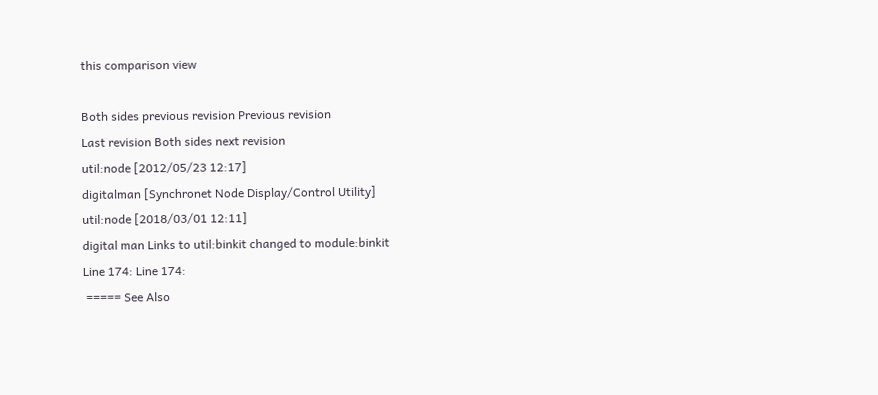this comparison view

Both sides previous revision Previous revision
Last revision Both sides next revision
util:node [2012/05/23 12:17]
digitalman [Synchronet Node Display/Control Utility]
util:node [2018/03/01 12:11]
digital man Links to util:binkit changed to module:binkit
Line 174: Line 174:
 ===== See Also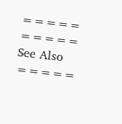===== ===== See Also =====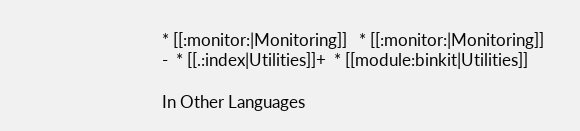* [[:monitor:|Monitoring]]   * [[:monitor:|Monitoring]]
-  * [[.:index|Utilities]]+  * [[module:binkit|Utilities]]

In Other Languages